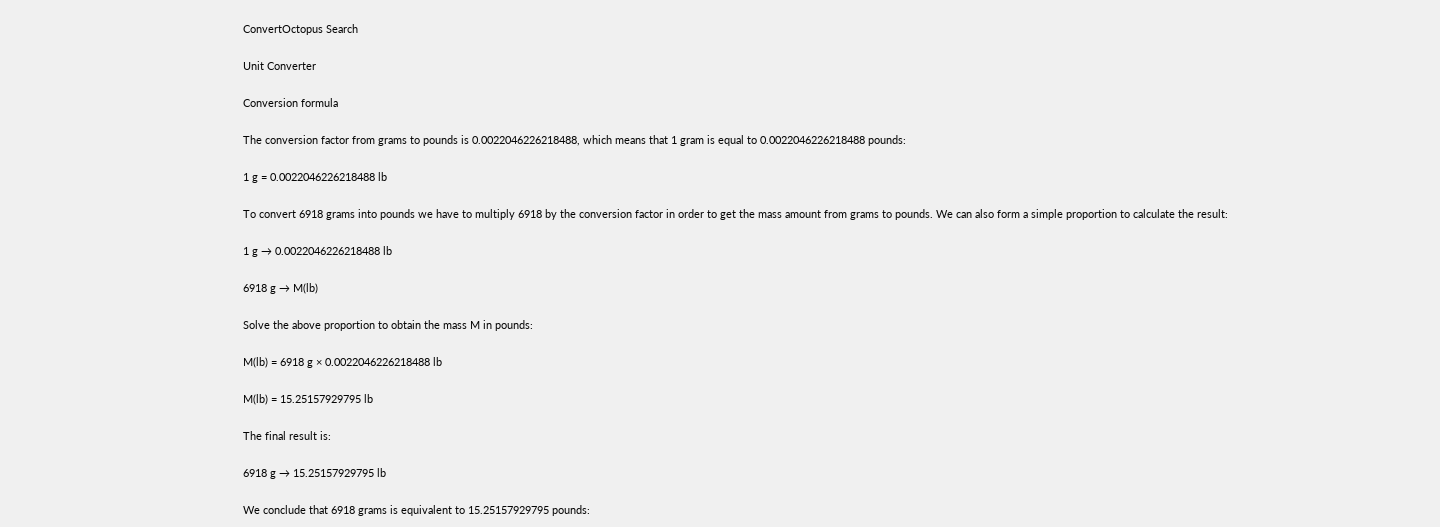ConvertOctopus Search

Unit Converter

Conversion formula

The conversion factor from grams to pounds is 0.0022046226218488, which means that 1 gram is equal to 0.0022046226218488 pounds:

1 g = 0.0022046226218488 lb

To convert 6918 grams into pounds we have to multiply 6918 by the conversion factor in order to get the mass amount from grams to pounds. We can also form a simple proportion to calculate the result:

1 g → 0.0022046226218488 lb

6918 g → M(lb)

Solve the above proportion to obtain the mass M in pounds:

M(lb) = 6918 g × 0.0022046226218488 lb

M(lb) = 15.25157929795 lb

The final result is:

6918 g → 15.25157929795 lb

We conclude that 6918 grams is equivalent to 15.25157929795 pounds: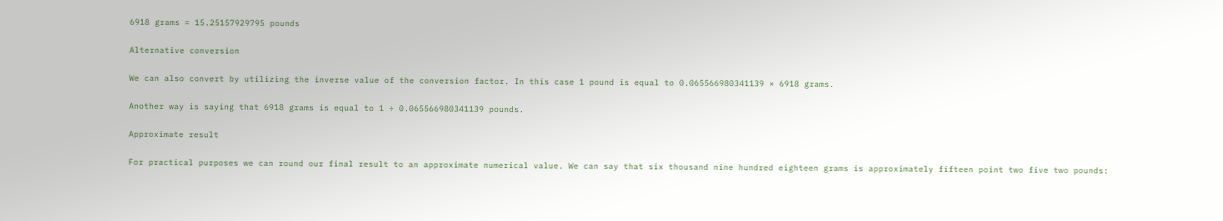6918 grams = 15.25157929795 pounds

Alternative conversion

We can also convert by utilizing the inverse value of the conversion factor. In this case 1 pound is equal to 0.065566980341139 × 6918 grams.

Another way is saying that 6918 grams is equal to 1 ÷ 0.065566980341139 pounds.

Approximate result

For practical purposes we can round our final result to an approximate numerical value. We can say that six thousand nine hundred eighteen grams is approximately fifteen point two five two pounds: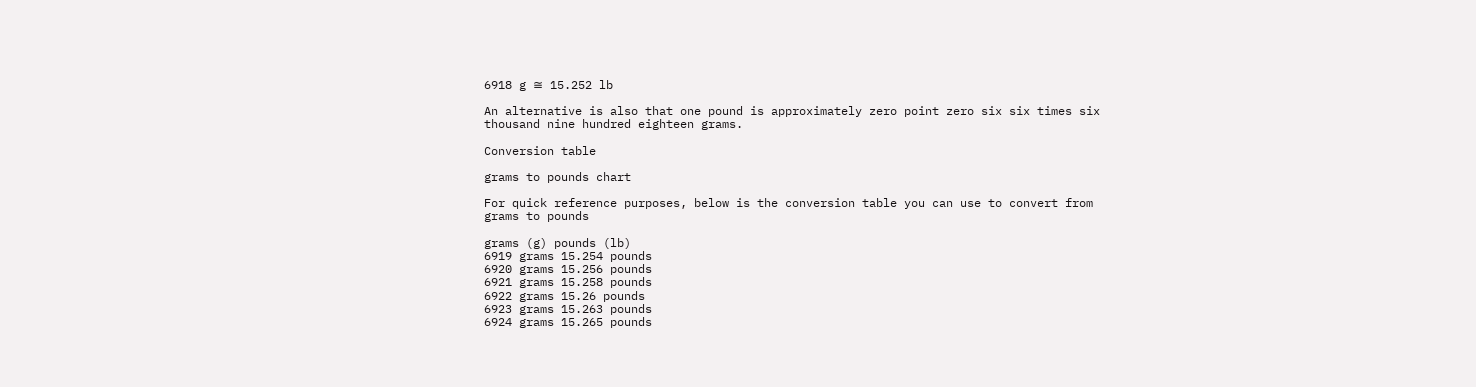6918 g ≅ 15.252 lb

An alternative is also that one pound is approximately zero point zero six six times six thousand nine hundred eighteen grams.

Conversion table

grams to pounds chart

For quick reference purposes, below is the conversion table you can use to convert from grams to pounds

grams (g) pounds (lb)
6919 grams 15.254 pounds
6920 grams 15.256 pounds
6921 grams 15.258 pounds
6922 grams 15.26 pounds
6923 grams 15.263 pounds
6924 grams 15.265 pounds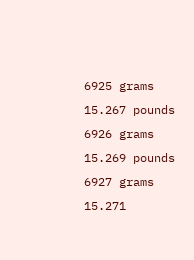6925 grams 15.267 pounds
6926 grams 15.269 pounds
6927 grams 15.271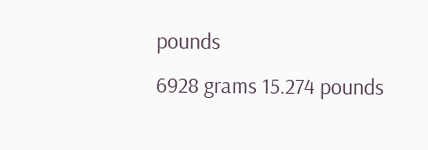pounds
6928 grams 15.274 pounds